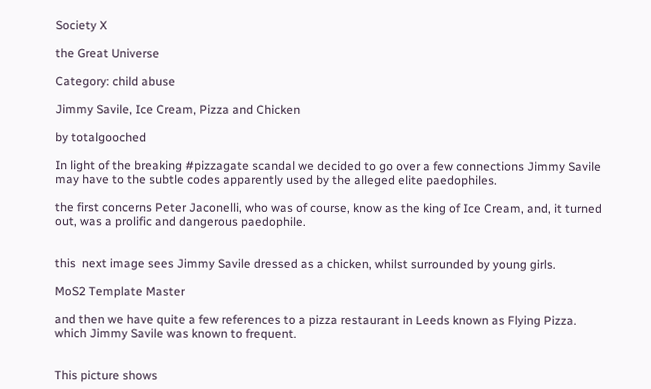Society X

the Great Universe

Category: child abuse

Jimmy Savile, Ice Cream, Pizza and Chicken

by totalgooched

In light of the breaking #pizzagate scandal we decided to go over a few connections Jimmy Savile may have to the subtle codes apparently used by the alleged elite paedophiles.

the first concerns Peter Jaconelli, who was of course, know as the king of Ice Cream, and, it turned out, was a prolific and dangerous paedophile.


this  next image sees Jimmy Savile dressed as a chicken, whilst surrounded by young girls.

MoS2 Template Master

and then we have quite a few references to a pizza restaurant in Leeds known as Flying Pizza. which Jimmy Savile was known to frequent.


This picture shows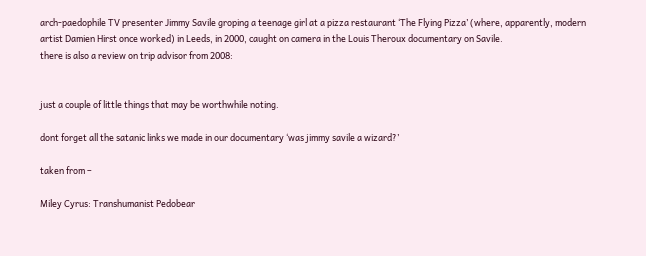arch-paedophile TV presenter Jimmy Savile groping a teenage girl at a pizza restaurant ‘The Flying Pizza’ (where, apparently, modern artist Damien Hirst once worked) in Leeds, in 2000, caught on camera in the Louis Theroux documentary on Savile.
there is also a review on trip advisor from 2008:


just a couple of little things that may be worthwhile noting.

dont forget all the satanic links we made in our documentary ‘was jimmy savile a wizard?’

taken from –

Miley Cyrus: Transhumanist Pedobear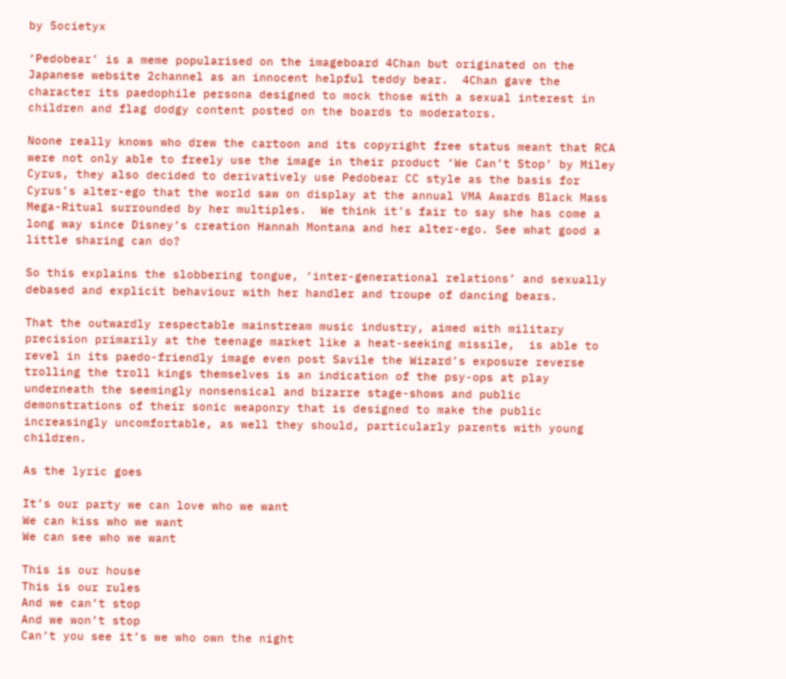by 5ocietyx

‘Pedobear’ is a meme popularised on the imageboard 4Chan but originated on the Japanese website 2channel as an innocent helpful teddy bear.  4Chan gave the character its paedophile persona designed to mock those with a sexual interest in children and flag dodgy content posted on the boards to moderators.

Noone really knows who drew the cartoon and its copyright free status meant that RCA were not only able to freely use the image in their product ‘We Can’t Stop’ by Miley Cyrus, they also decided to derivatively use Pedobear CC style as the basis for Cyrus’s alter-ego that the world saw on display at the annual VMA Awards Black Mass Mega-Ritual surrounded by her multiples.  We think it’s fair to say she has come a long way since Disney’s creation Hannah Montana and her alter-ego. See what good a little sharing can do?

So this explains the slobbering tongue, ‘inter-generational relations’ and sexually debased and explicit behaviour with her handler and troupe of dancing bears.

That the outwardly respectable mainstream music industry, aimed with military precision primarily at the teenage market like a heat-seeking missile,  is able to revel in its paedo-friendly image even post Savile the Wizard’s exposure reverse trolling the troll kings themselves is an indication of the psy-ops at play underneath the seemingly nonsensical and bizarre stage-shows and public demonstrations of their sonic weaponry that is designed to make the public increasingly uncomfortable, as well they should, particularly parents with young children.

As the lyric goes

It’s our party we can love who we want
We can kiss who we want
We can see who we want

This is our house
This is our rules
And we can’t stop
And we won’t stop
Can’t you see it’s we who own the night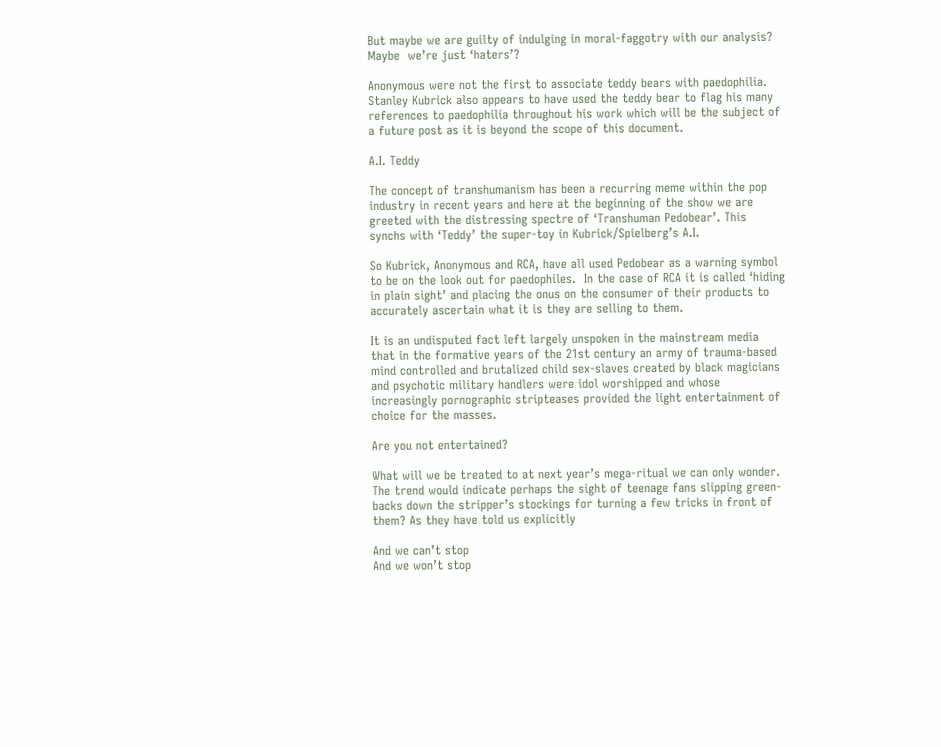But maybe we are guilty of indulging in moral-faggotry with our analysis? Maybe  we’re just ‘haters’?

Anonymous were not the first to associate teddy bears with paedophilia. Stanley Kubrick also appears to have used the teddy bear to flag his many references to paedophilia throughout his work which will be the subject of a future post as it is beyond the scope of this document.

A.I. Teddy

The concept of transhumanism has been a recurring meme within the pop industry in recent years and here at the beginning of the show we are greeted with the distressing spectre of ‘Transhuman Pedobear’. This synchs with ‘Teddy’ the super-toy in Kubrick/Spielberg’s A.I.

So Kubrick, Anonymous and RCA, have all used Pedobear as a warning symbol to be on the look out for paedophiles.  In the case of RCA it is called ‘hiding in plain sight’ and placing the onus on the consumer of their products to accurately ascertain what it is they are selling to them.

It is an undisputed fact left largely unspoken in the mainstream media that in the formative years of the 21st century an army of trauma-based mind controlled and brutalized child sex-slaves created by black magicians and psychotic military handlers were idol worshipped and whose increasingly pornographic stripteases provided the light entertainment of choice for the masses.

Are you not entertained?

What will we be treated to at next year’s mega-ritual we can only wonder.  The trend would indicate perhaps the sight of teenage fans slipping green-backs down the stripper’s stockings for turning a few tricks in front of them? As they have told us explicitly

And we can’t stop
And we won’t stop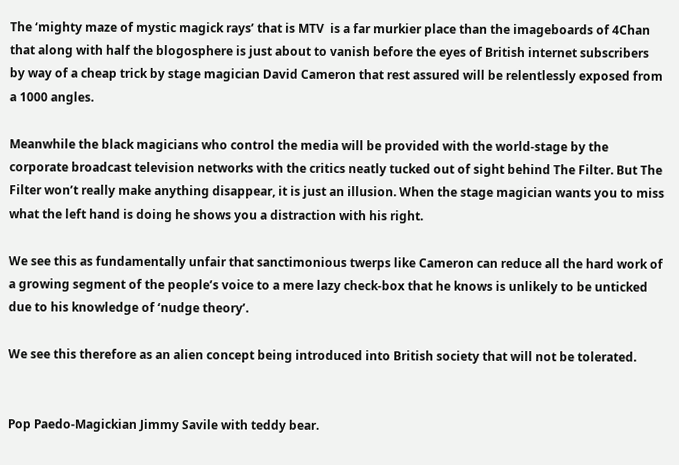The ‘mighty maze of mystic magick rays’ that is MTV  is a far murkier place than the imageboards of 4Chan that along with half the blogosphere is just about to vanish before the eyes of British internet subscribers by way of a cheap trick by stage magician David Cameron that rest assured will be relentlessly exposed from a 1000 angles.

Meanwhile the black magicians who control the media will be provided with the world-stage by the corporate broadcast television networks with the critics neatly tucked out of sight behind The Filter. But The Filter won’t really make anything disappear, it is just an illusion. When the stage magician wants you to miss what the left hand is doing he shows you a distraction with his right.

We see this as fundamentally unfair that sanctimonious twerps like Cameron can reduce all the hard work of a growing segment of the people’s voice to a mere lazy check-box that he knows is unlikely to be unticked due to his knowledge of ‘nudge theory’.

We see this therefore as an alien concept being introduced into British society that will not be tolerated.


Pop Paedo-Magickian Jimmy Savile with teddy bear.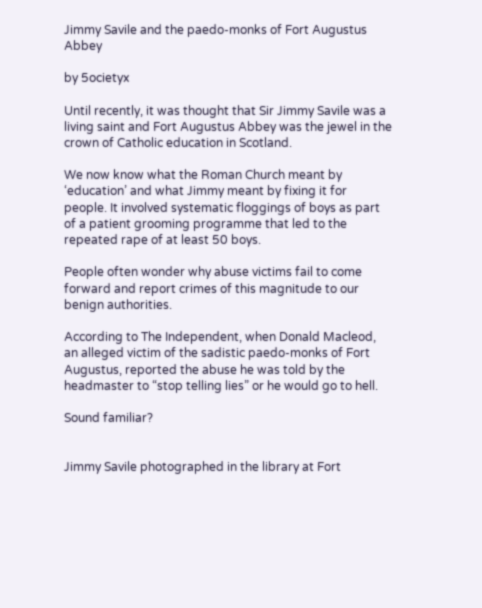Jimmy Savile and the paedo-monks of Fort Augustus Abbey

by 5ocietyx

Until recently, it was thought that Sir Jimmy Savile was a living saint and Fort Augustus Abbey was the jewel in the crown of Catholic education in Scotland.

We now know what the Roman Church meant by ‘education’ and what Jimmy meant by fixing it for people. It involved systematic floggings of boys as part of a patient grooming programme that led to the repeated rape of at least 50 boys.

People often wonder why abuse victims fail to come forward and report crimes of this magnitude to our benign authorities.

According to The Independent, when Donald Macleod, an alleged victim of the sadistic paedo-monks of Fort Augustus, reported the abuse he was told by the headmaster to “stop telling lies” or he would go to hell.

Sound familiar?


Jimmy Savile photographed in the library at Fort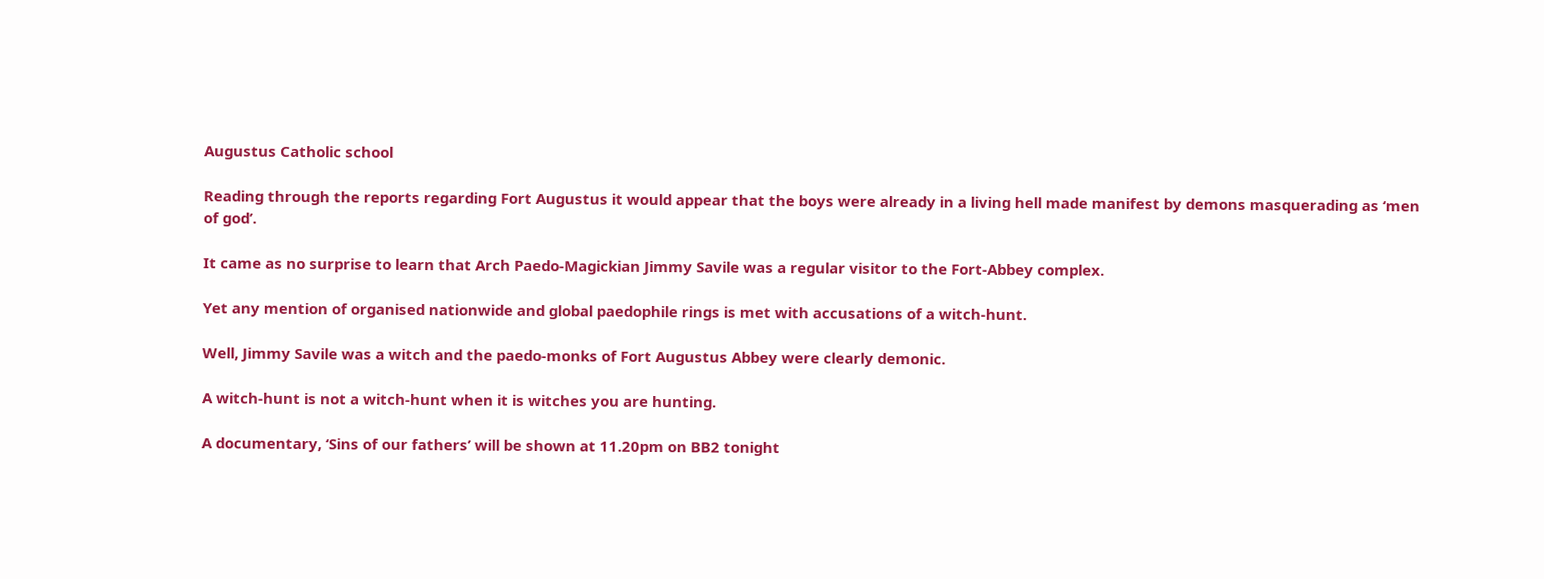Augustus Catholic school

Reading through the reports regarding Fort Augustus it would appear that the boys were already in a living hell made manifest by demons masquerading as ‘men of god’.

It came as no surprise to learn that Arch Paedo-Magickian Jimmy Savile was a regular visitor to the Fort-Abbey complex.

Yet any mention of organised nationwide and global paedophile rings is met with accusations of a witch-hunt.

Well, Jimmy Savile was a witch and the paedo-monks of Fort Augustus Abbey were clearly demonic.

A witch-hunt is not a witch-hunt when it is witches you are hunting.

A documentary, ‘Sins of our fathers’ will be shown at 11.20pm on BB2 tonight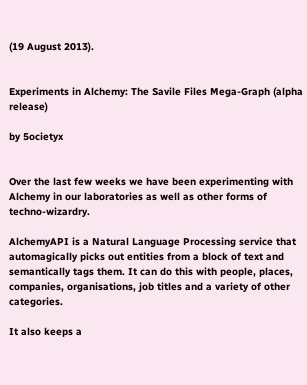(19 August 2013).


Experiments in Alchemy: The Savile Files Mega-Graph (alpha release)

by 5ocietyx


Over the last few weeks we have been experimenting with Alchemy in our laboratories as well as other forms of techno-wizardry.

AlchemyAPI is a Natural Language Processing service that automagically picks out entities from a block of text and semantically tags them. It can do this with people, places, companies, organisations, job titles and a variety of other categories.

It also keeps a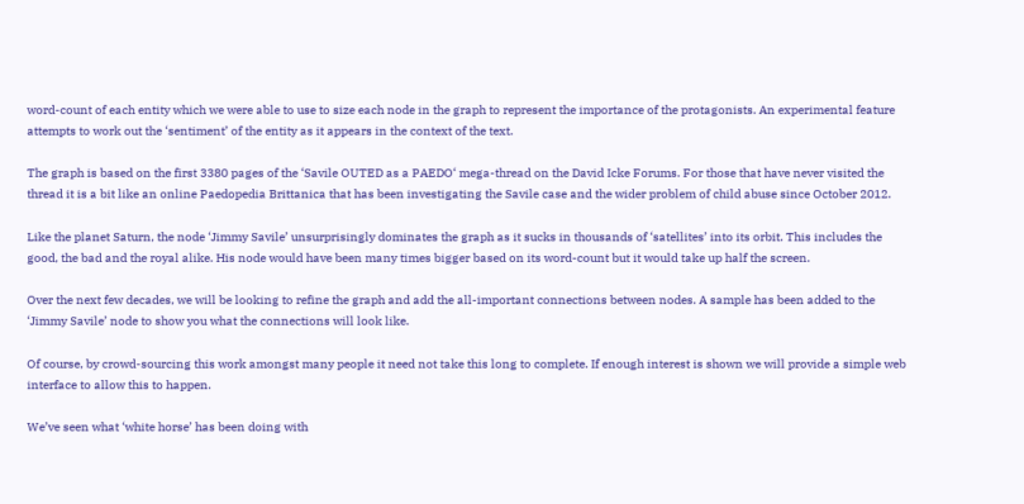word-count of each entity which we were able to use to size each node in the graph to represent the importance of the protagonists. An experimental feature attempts to work out the ‘sentiment’ of the entity as it appears in the context of the text.

The graph is based on the first 3380 pages of the ‘Savile OUTED as a PAEDO‘ mega-thread on the David Icke Forums. For those that have never visited the thread it is a bit like an online Paedopedia Brittanica that has been investigating the Savile case and the wider problem of child abuse since October 2012.

Like the planet Saturn, the node ‘Jimmy Savile’ unsurprisingly dominates the graph as it sucks in thousands of ‘satellites’ into its orbit. This includes the good, the bad and the royal alike. His node would have been many times bigger based on its word-count but it would take up half the screen.

Over the next few decades, we will be looking to refine the graph and add the all-important connections between nodes. A sample has been added to the ‘Jimmy Savile’ node to show you what the connections will look like.

Of course, by crowd-sourcing this work amongst many people it need not take this long to complete. If enough interest is shown we will provide a simple web interface to allow this to happen.

We’ve seen what ‘white horse’ has been doing with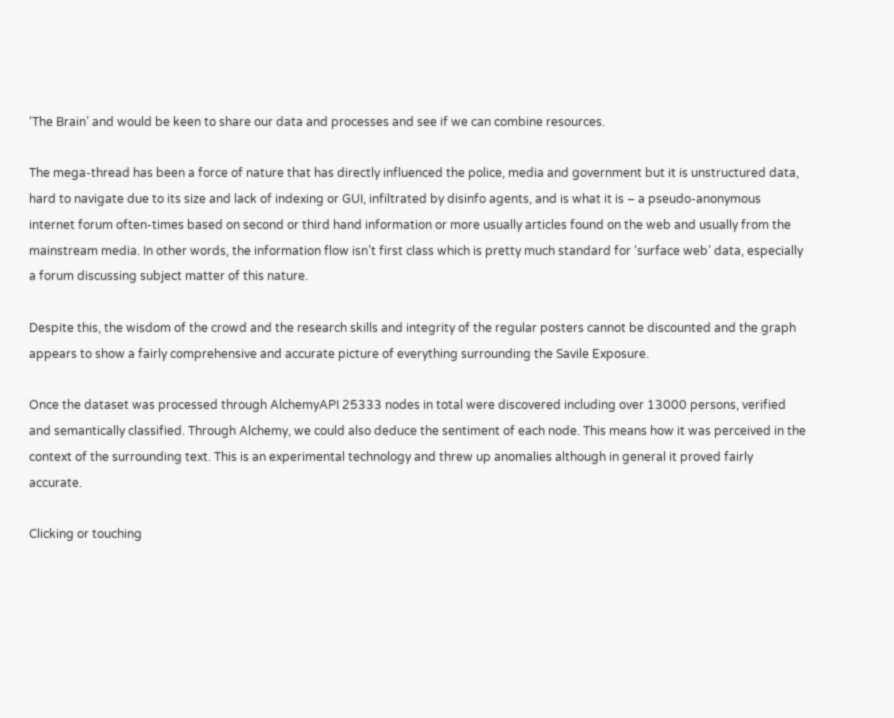‘The Brain’ and would be keen to share our data and processes and see if we can combine resources.

The mega-thread has been a force of nature that has directly influenced the police, media and government but it is unstructured data, hard to navigate due to its size and lack of indexing or GUI, infiltrated by disinfo agents, and is what it is – a pseudo-anonymous internet forum often-times based on second or third hand information or more usually articles found on the web and usually from the mainstream media. In other words, the information flow isn’t first class which is pretty much standard for ‘surface web’ data, especially a forum discussing subject matter of this nature.

Despite this, the wisdom of the crowd and the research skills and integrity of the regular posters cannot be discounted and the graph appears to show a fairly comprehensive and accurate picture of everything surrounding the Savile Exposure.

Once the dataset was processed through AlchemyAPI 25333 nodes in total were discovered including over 13000 persons, verified and semantically classified. Through Alchemy, we could also deduce the sentiment of each node. This means how it was perceived in the context of the surrounding text. This is an experimental technology and threw up anomalies although in general it proved fairly accurate.

Clicking or touching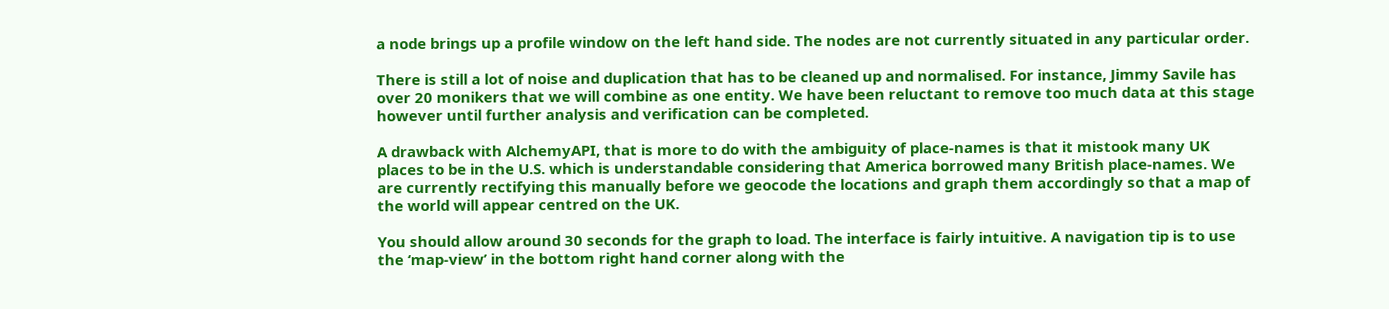a node brings up a profile window on the left hand side. The nodes are not currently situated in any particular order.

There is still a lot of noise and duplication that has to be cleaned up and normalised. For instance, Jimmy Savile has over 20 monikers that we will combine as one entity. We have been reluctant to remove too much data at this stage however until further analysis and verification can be completed.

A drawback with AlchemyAPI, that is more to do with the ambiguity of place-names is that it mistook many UK places to be in the U.S. which is understandable considering that America borrowed many British place-names. We are currently rectifying this manually before we geocode the locations and graph them accordingly so that a map of the world will appear centred on the UK.

You should allow around 30 seconds for the graph to load. The interface is fairly intuitive. A navigation tip is to use the ‘map-view’ in the bottom right hand corner along with the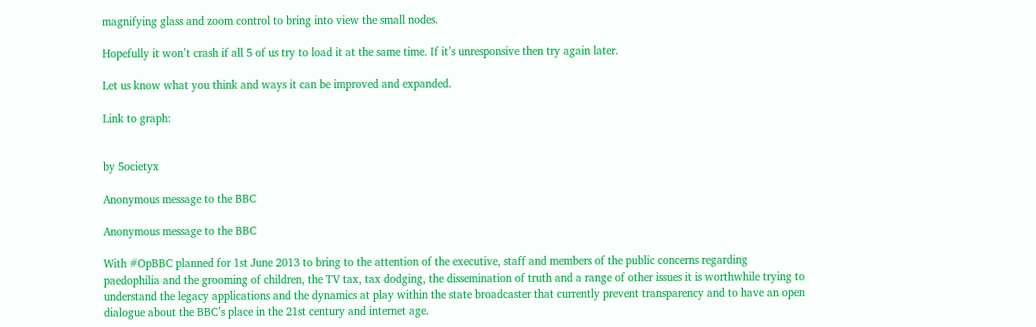magnifying glass and zoom control to bring into view the small nodes.

Hopefully it won’t crash if all 5 of us try to load it at the same time. If it’s unresponsive then try again later.

Let us know what you think and ways it can be improved and expanded.

Link to graph:


by 5ocietyx

Anonymous message to the BBC

Anonymous message to the BBC

With #OpBBC planned for 1st June 2013 to bring to the attention of the executive, staff and members of the public concerns regarding paedophilia and the grooming of children, the TV tax, tax dodging, the dissemination of truth and a range of other issues it is worthwhile trying to understand the legacy applications and the dynamics at play within the state broadcaster that currently prevent transparency and to have an open dialogue about the BBC’s place in the 21st century and internet age.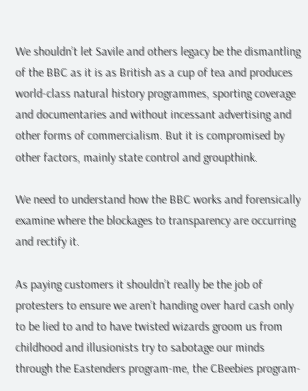We shouldn’t let Savile and others legacy be the dismantling of the BBC as it is as British as a cup of tea and produces world-class natural history programmes, sporting coverage and documentaries and without incessant advertising and other forms of commercialism. But it is compromised by other factors, mainly state control and groupthink.

We need to understand how the BBC works and forensically examine where the blockages to transparency are occurring and rectify it.

As paying customers it shouldn’t really be the job of protesters to ensure we aren’t handing over hard cash only to be lied to and to have twisted wizards groom us from childhood and illusionists try to sabotage our minds through the Eastenders program-me, the CBeebies program-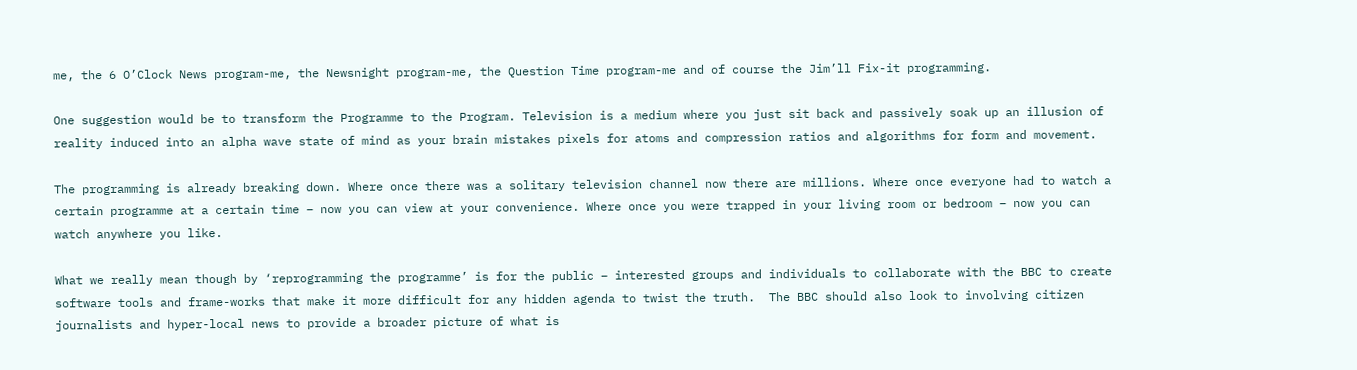me, the 6 O’Clock News program-me, the Newsnight program-me, the Question Time program-me and of course the Jim’ll Fix-it programming.

One suggestion would be to transform the Programme to the Program. Television is a medium where you just sit back and passively soak up an illusion of reality induced into an alpha wave state of mind as your brain mistakes pixels for atoms and compression ratios and algorithms for form and movement.

The programming is already breaking down. Where once there was a solitary television channel now there are millions. Where once everyone had to watch a certain programme at a certain time – now you can view at your convenience. Where once you were trapped in your living room or bedroom – now you can watch anywhere you like.

What we really mean though by ‘reprogramming the programme’ is for the public – interested groups and individuals to collaborate with the BBC to create software tools and frame-works that make it more difficult for any hidden agenda to twist the truth.  The BBC should also look to involving citizen journalists and hyper-local news to provide a broader picture of what is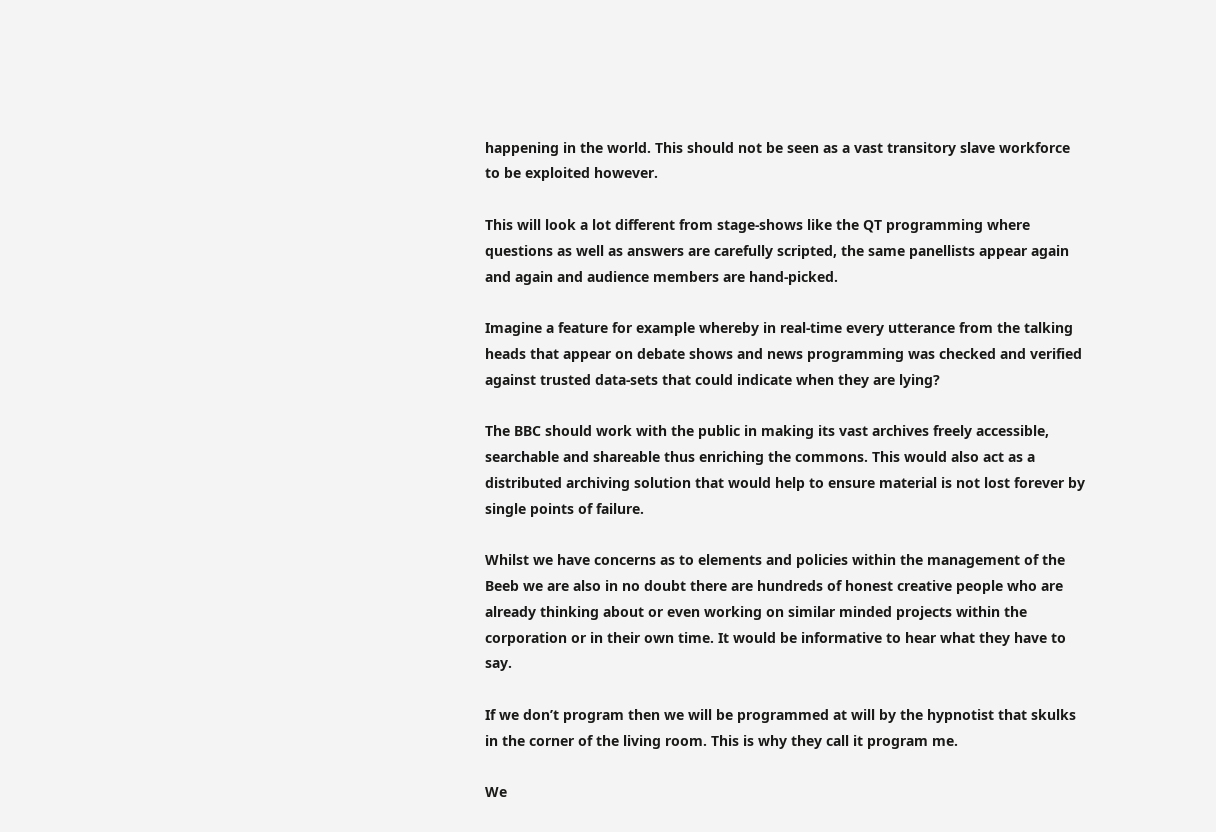happening in the world. This should not be seen as a vast transitory slave workforce to be exploited however.

This will look a lot different from stage-shows like the QT programming where questions as well as answers are carefully scripted, the same panellists appear again and again and audience members are hand-picked.

Imagine a feature for example whereby in real-time every utterance from the talking heads that appear on debate shows and news programming was checked and verified against trusted data-sets that could indicate when they are lying?

The BBC should work with the public in making its vast archives freely accessible, searchable and shareable thus enriching the commons. This would also act as a distributed archiving solution that would help to ensure material is not lost forever by single points of failure.

Whilst we have concerns as to elements and policies within the management of the Beeb we are also in no doubt there are hundreds of honest creative people who are already thinking about or even working on similar minded projects within the corporation or in their own time. It would be informative to hear what they have to say.

If we don’t program then we will be programmed at will by the hypnotist that skulks in the corner of the living room. This is why they call it program me.

We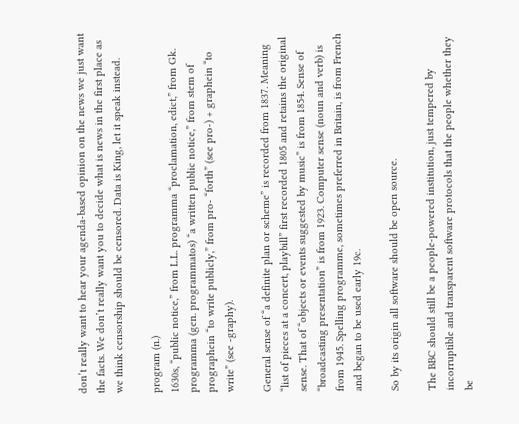don’t really want to hear your agenda-based opinion on the news we just want the facts. We don’t really want you to decide what is news in the first place as we think censorship should be censored. Data is King, let it speak instead.

program (n.)
1630s, “public notice,” from L.L. programma “proclamation, edict,” from Gk. programma (gen. programmatos) “a written public notice,” from stem of prographein “to write publicly,” from pro- “forth” (see pro-) + graphein “to write” (see -graphy).

General sense of “a definite plan or scheme” is recorded from 1837. Meaning “list of pieces at a concert, playbill” first recorded 1805 and retains the original sense. That of “objects or events suggested by music” is from 1854. Sense of “broadcasting presentation” is from 1923. Computer sense (noun and verb) is from 1945. Spelling programme, sometimes preferred in Britain, is from French and began to be used early 19c.

So by its origin all software should be open source.

The BBC should still be a people-powered institution, just tempered by incorruptible and transparent software protocols that the people whether they be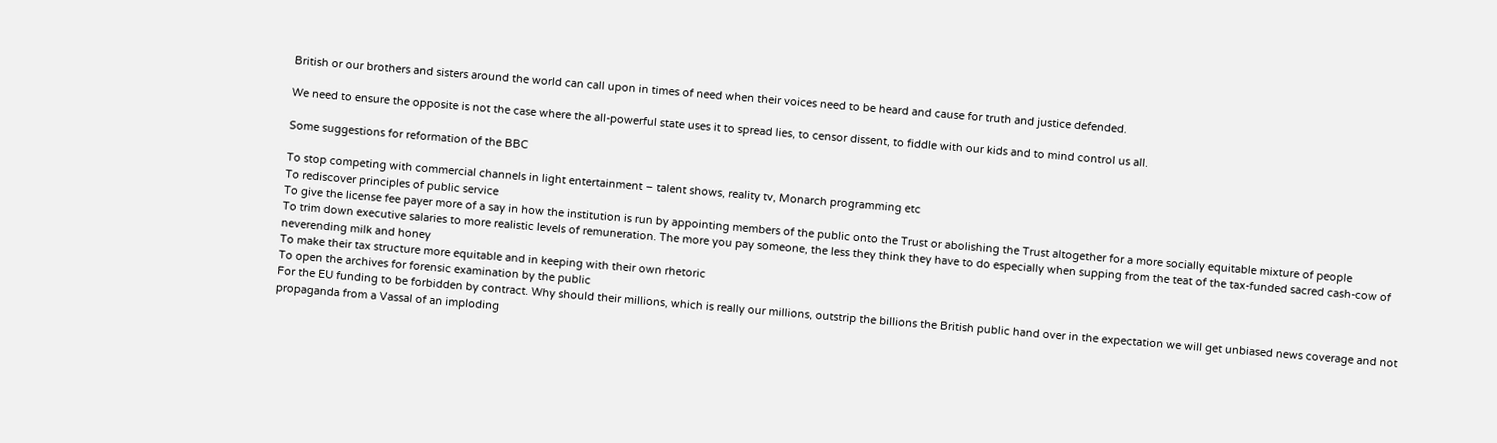British or our brothers and sisters around the world can call upon in times of need when their voices need to be heard and cause for truth and justice defended.

We need to ensure the opposite is not the case where the all-powerful state uses it to spread lies, to censor dissent, to fiddle with our kids and to mind control us all.

Some suggestions for reformation of the BBC

To stop competing with commercial channels in light entertainment – talent shows, reality tv, Monarch programming etc
To rediscover principles of public service
To give the license fee payer more of a say in how the institution is run by appointing members of the public onto the Trust or abolishing the Trust altogether for a more socially equitable mixture of people
To trim down executive salaries to more realistic levels of remuneration. The more you pay someone, the less they think they have to do especially when supping from the teat of the tax-funded sacred cash-cow of neverending milk and honey
To make their tax structure more equitable and in keeping with their own rhetoric
To open the archives for forensic examination by the public
For the EU funding to be forbidden by contract. Why should their millions, which is really our millions, outstrip the billions the British public hand over in the expectation we will get unbiased news coverage and not propaganda from a Vassal of an imploding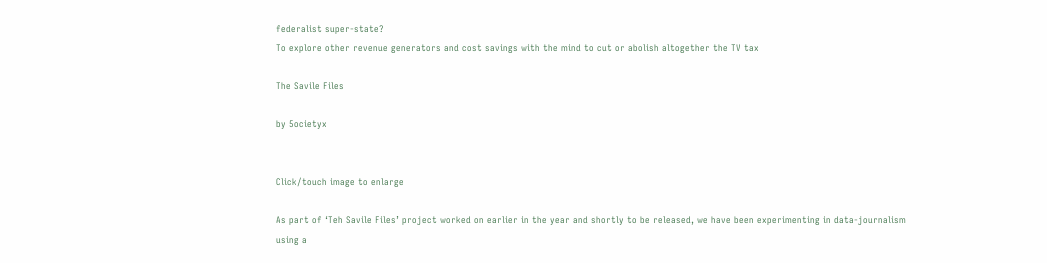federalist super-state?
To explore other revenue generators and cost savings with the mind to cut or abolish altogether the TV tax

The Savile Files

by 5ocietyx


Click/touch image to enlarge

As part of ‘Teh Savile Files’ project worked on earlier in the year and shortly to be released, we have been experimenting in data-journalism using a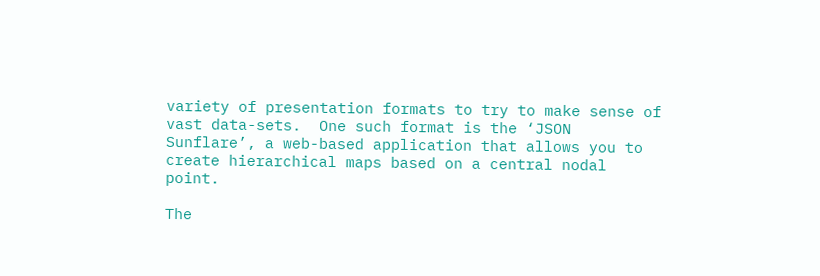variety of presentation formats to try to make sense of vast data-sets.  One such format is the ‘JSON Sunflare’, a web-based application that allows you to create hierarchical maps based on a central nodal point.

The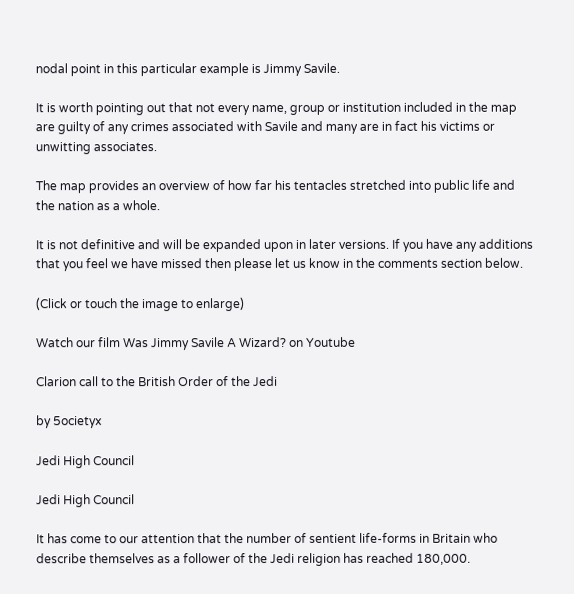nodal point in this particular example is Jimmy Savile.

It is worth pointing out that not every name, group or institution included in the map are guilty of any crimes associated with Savile and many are in fact his victims or unwitting associates.

The map provides an overview of how far his tentacles stretched into public life and the nation as a whole.

It is not definitive and will be expanded upon in later versions. If you have any additions that you feel we have missed then please let us know in the comments section below.

(Click or touch the image to enlarge)

Watch our film Was Jimmy Savile A Wizard? on Youtube

Clarion call to the British Order of the Jedi

by 5ocietyx

Jedi High Council

Jedi High Council

It has come to our attention that the number of sentient life-forms in Britain who describe themselves as a follower of the Jedi religion has reached 180,000.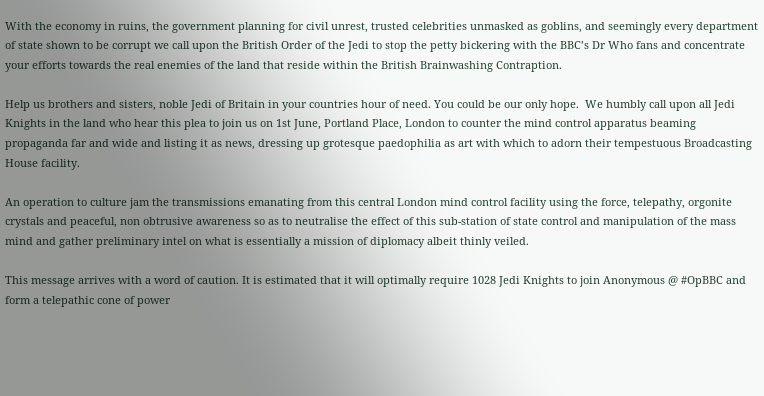With the economy in ruins, the government planning for civil unrest, trusted celebrities unmasked as goblins, and seemingly every department of state shown to be corrupt we call upon the British Order of the Jedi to stop the petty bickering with the BBC’s Dr Who fans and concentrate your efforts towards the real enemies of the land that reside within the British Brainwashing Contraption.

Help us brothers and sisters, noble Jedi of Britain in your countries hour of need. You could be our only hope.  We humbly call upon all Jedi Knights in the land who hear this plea to join us on 1st June, Portland Place, London to counter the mind control apparatus beaming propaganda far and wide and listing it as news, dressing up grotesque paedophilia as art with which to adorn their tempestuous Broadcasting House facility.

An operation to culture jam the transmissions emanating from this central London mind control facility using the force, telepathy, orgonite crystals and peaceful, non obtrusive awareness so as to neutralise the effect of this sub-station of state control and manipulation of the mass mind and gather preliminary intel on what is essentially a mission of diplomacy albeit thinly veiled.

This message arrives with a word of caution. It is estimated that it will optimally require 1028 Jedi Knights to join Anonymous @ #OpBBC and form a telepathic cone of power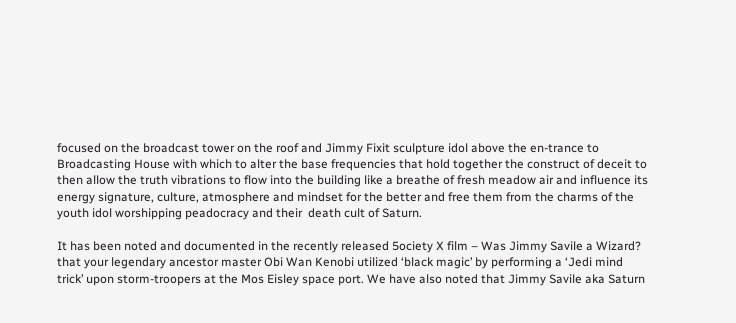focused on the broadcast tower on the roof and Jimmy Fixit sculpture idol above the en-trance to Broadcasting House with which to alter the base frequencies that hold together the construct of deceit to then allow the truth vibrations to flow into the building like a breathe of fresh meadow air and influence its energy signature, culture, atmosphere and mindset for the better and free them from the charms of the youth idol worshipping peadocracy and their  death cult of Saturn.

It has been noted and documented in the recently released 5ociety X film – Was Jimmy Savile a Wizard? that your legendary ancestor master Obi Wan Kenobi utilized ‘black magic’ by performing a ‘Jedi mind trick’ upon storm-troopers at the Mos Eisley space port. We have also noted that Jimmy Savile aka Saturn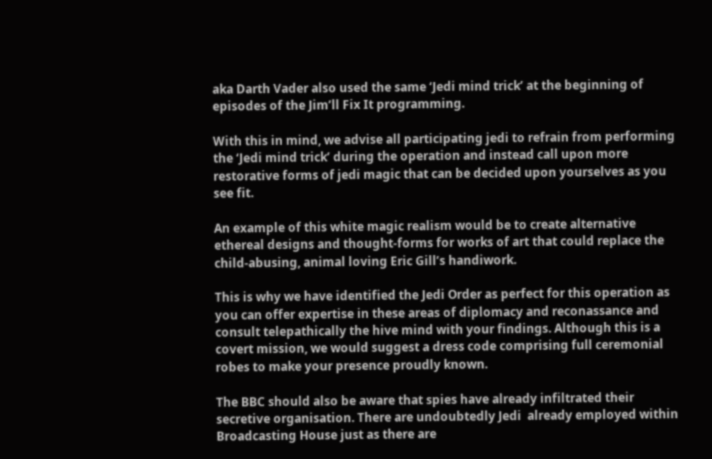aka Darth Vader also used the same ‘Jedi mind trick’ at the beginning of episodes of the Jim’ll Fix It programming.

With this in mind, we advise all participating jedi to refrain from performing the ‘Jedi mind trick’ during the operation and instead call upon more restorative forms of jedi magic that can be decided upon yourselves as you see fit.

An example of this white magic realism would be to create alternative ethereal designs and thought-forms for works of art that could replace the child-abusing, animal loving Eric Gill’s handiwork.

This is why we have identified the Jedi Order as perfect for this operation as you can offer expertise in these areas of diplomacy and reconassance and consult telepathically the hive mind with your findings. Although this is a covert mission, we would suggest a dress code comprising full ceremonial robes to make your presence proudly known.

The BBC should also be aware that spies have already infiltrated their secretive organisation. There are undoubtedly Jedi  already employed within Broadcasting House just as there are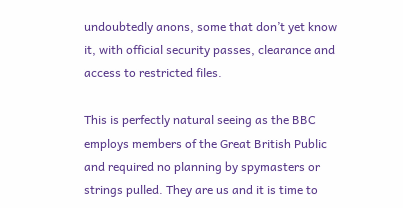undoubtedly anons, some that don’t yet know it, with official security passes, clearance and access to restricted files.

This is perfectly natural seeing as the BBC employs members of the Great British Public and required no planning by spymasters or strings pulled. They are us and it is time to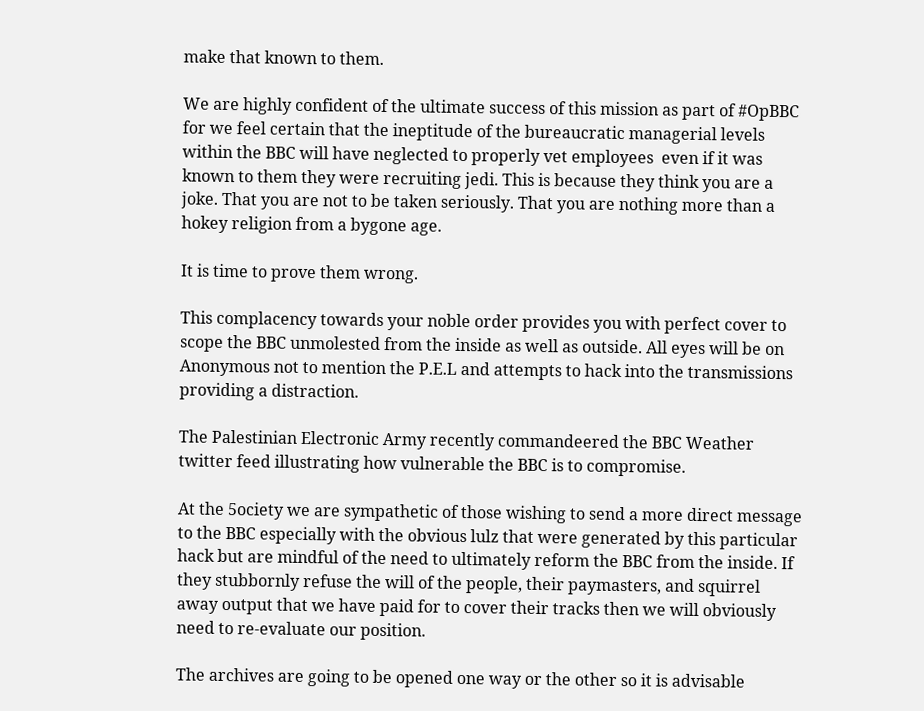make that known to them.

We are highly confident of the ultimate success of this mission as part of #OpBBC for we feel certain that the ineptitude of the bureaucratic managerial levels within the BBC will have neglected to properly vet employees  even if it was known to them they were recruiting jedi. This is because they think you are a joke. That you are not to be taken seriously. That you are nothing more than a hokey religion from a bygone age.

It is time to prove them wrong.

This complacency towards your noble order provides you with perfect cover to scope the BBC unmolested from the inside as well as outside. All eyes will be on Anonymous not to mention the P.E.L and attempts to hack into the transmissions providing a distraction.

The Palestinian Electronic Army recently commandeered the BBC Weather twitter feed illustrating how vulnerable the BBC is to compromise.

At the 5ociety we are sympathetic of those wishing to send a more direct message to the BBC especially with the obvious lulz that were generated by this particular hack but are mindful of the need to ultimately reform the BBC from the inside. If they stubbornly refuse the will of the people, their paymasters, and squirrel away output that we have paid for to cover their tracks then we will obviously need to re-evaluate our position.

The archives are going to be opened one way or the other so it is advisable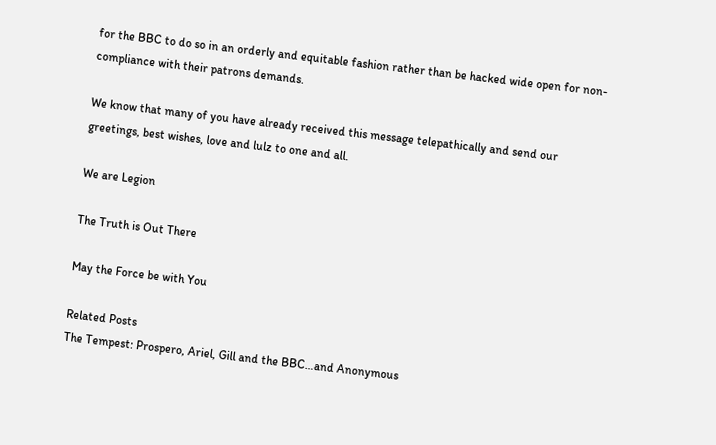for the BBC to do so in an orderly and equitable fashion rather than be hacked wide open for non-compliance with their patrons demands.

We know that many of you have already received this message telepathically and send our greetings, best wishes, love and lulz to one and all.

We are Legion

The Truth is Out There

May the Force be with You

Related Posts
The Tempest: Prospero, Ariel, Gill and the BBC…and Anonymous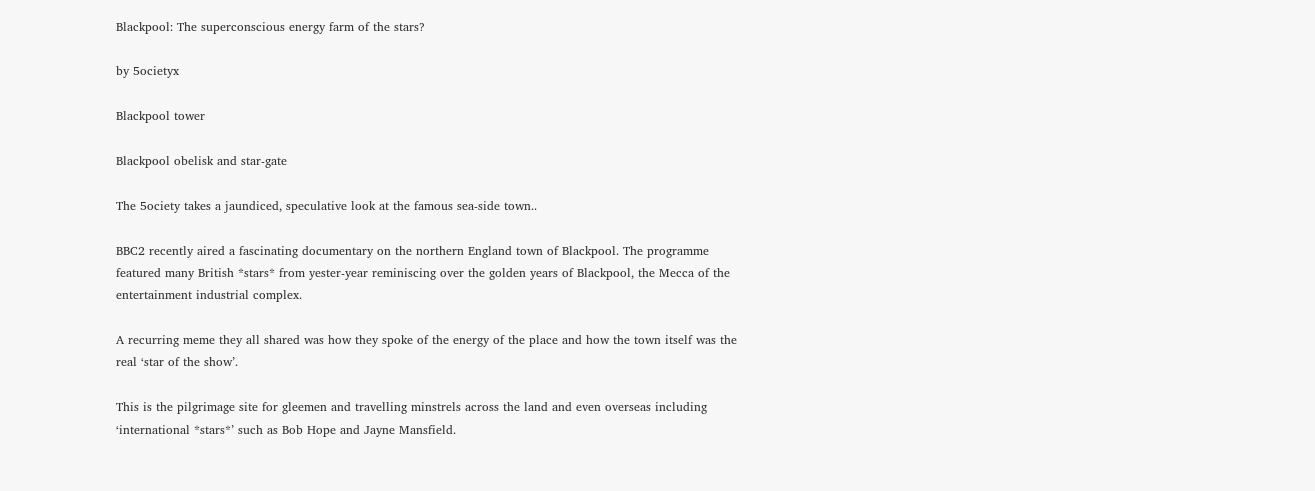Blackpool: The superconscious energy farm of the stars?

by 5ocietyx

Blackpool tower

Blackpool obelisk and star-gate

The 5ociety takes a jaundiced, speculative look at the famous sea-side town..

BBC2 recently aired a fascinating documentary on the northern England town of Blackpool. The programme featured many British *stars* from yester-year reminiscing over the golden years of Blackpool, the Mecca of the entertainment industrial complex.

A recurring meme they all shared was how they spoke of the energy of the place and how the town itself was the real ‘star of the show’.

This is the pilgrimage site for gleemen and travelling minstrels across the land and even overseas including ‘international *stars*’ such as Bob Hope and Jayne Mansfield.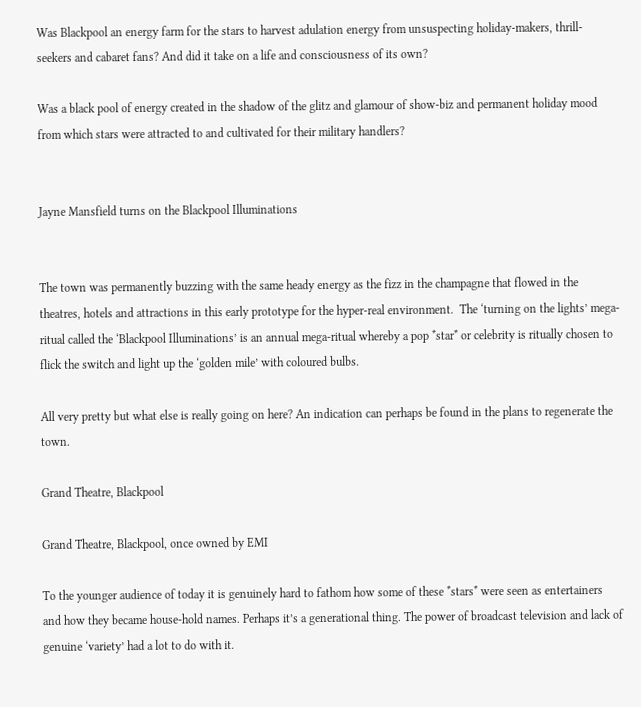Was Blackpool an energy farm for the stars to harvest adulation energy from unsuspecting holiday-makers, thrill-seekers and cabaret fans? And did it take on a life and consciousness of its own?

Was a black pool of energy created in the shadow of the glitz and glamour of show-biz and permanent holiday mood from which stars were attracted to and cultivated for their military handlers?


Jayne Mansfield turns on the Blackpool Illuminations


The town was permanently buzzing with the same heady energy as the fizz in the champagne that flowed in the theatres, hotels and attractions in this early prototype for the hyper-real environment.  The ‘turning on the lights’ mega-ritual called the ‘Blackpool Illuminations’ is an annual mega-ritual whereby a pop *star* or celebrity is ritually chosen to flick the switch and light up the ‘golden mile’ with coloured bulbs.

All very pretty but what else is really going on here? An indication can perhaps be found in the plans to regenerate the town.

Grand Theatre, Blackpool

Grand Theatre, Blackpool, once owned by EMI

To the younger audience of today it is genuinely hard to fathom how some of these *stars* were seen as entertainers and how they became house-hold names. Perhaps it’s a generational thing. The power of broadcast television and lack of genuine ‘variety’ had a lot to do with it.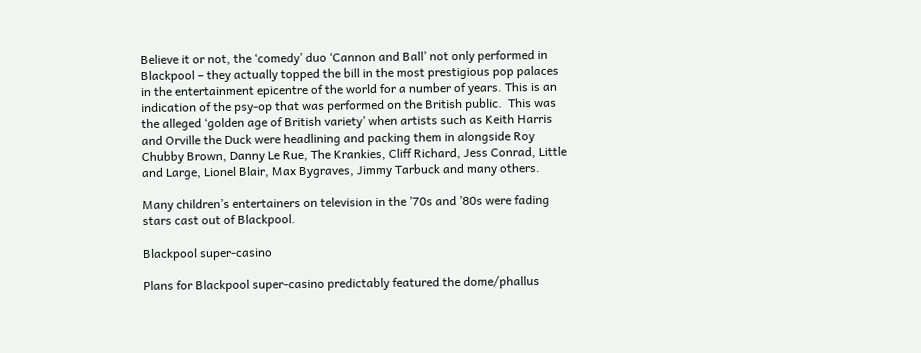Believe it or not, the ‘comedy’ duo ‘Cannon and Ball’ not only performed in Blackpool – they actually topped the bill in the most prestigious pop palaces in the entertainment epicentre of the world for a number of years. This is an indication of the psy-op that was performed on the British public.  This was the alleged ‘golden age of British variety’ when artists such as Keith Harris and Orville the Duck were headlining and packing them in alongside Roy Chubby Brown, Danny Le Rue, The Krankies, Cliff Richard, Jess Conrad, Little and Large, Lionel Blair, Max Bygraves, Jimmy Tarbuck and many others.

Many children’s entertainers on television in the ’70s and ’80s were fading stars cast out of Blackpool.

Blackpool super-casino

Plans for Blackpool super-casino predictably featured the dome/phallus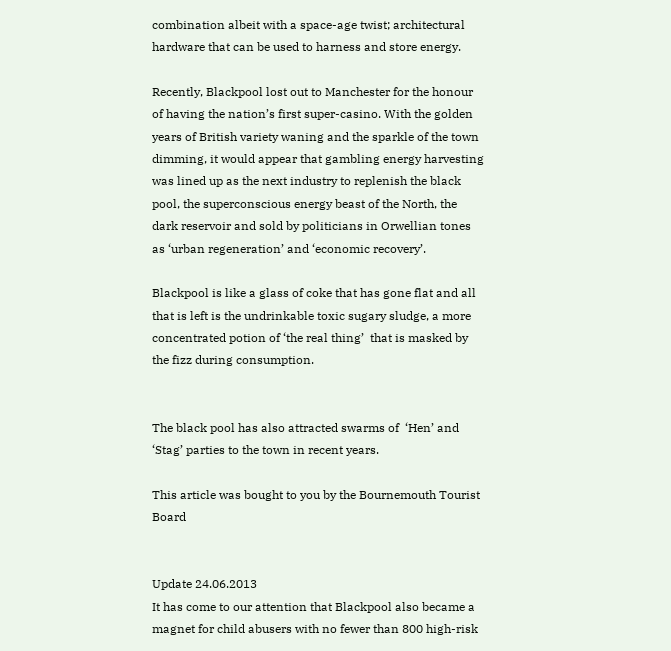combination albeit with a space-age twist; architectural hardware that can be used to harness and store energy.

Recently, Blackpool lost out to Manchester for the honour of having the nation’s first super-casino. With the golden years of British variety waning and the sparkle of the town dimming, it would appear that gambling energy harvesting was lined up as the next industry to replenish the black pool, the superconscious energy beast of the North, the dark reservoir and sold by politicians in Orwellian tones as ‘urban regeneration’ and ‘economic recovery’.

Blackpool is like a glass of coke that has gone flat and all that is left is the undrinkable toxic sugary sludge, a more concentrated potion of ‘the real thing’  that is masked by the fizz during consumption.


The black pool has also attracted swarms of  ‘Hen’ and ‘Stag’ parties to the town in recent years.

This article was bought to you by the Bournemouth Tourist Board


Update 24.06.2013
It has come to our attention that Blackpool also became a magnet for child abusers with no fewer than 800 high-risk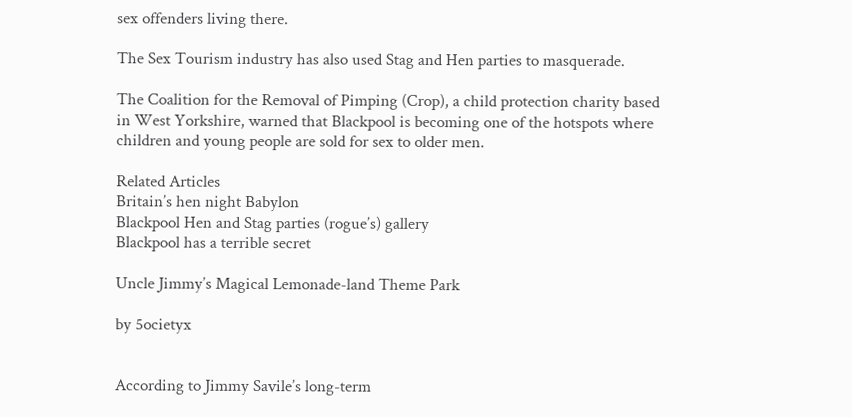sex offenders living there.

The Sex Tourism industry has also used Stag and Hen parties to masquerade.

The Coalition for the Removal of Pimping (Crop), a child protection charity based in West Yorkshire, warned that Blackpool is becoming one of the hotspots where children and young people are sold for sex to older men.

Related Articles
Britain’s hen night Babylon
Blackpool Hen and Stag parties (rogue’s) gallery
Blackpool has a terrible secret

Uncle Jimmy’s Magical Lemonade-land Theme Park

by 5ocietyx


According to Jimmy Savile’s long-term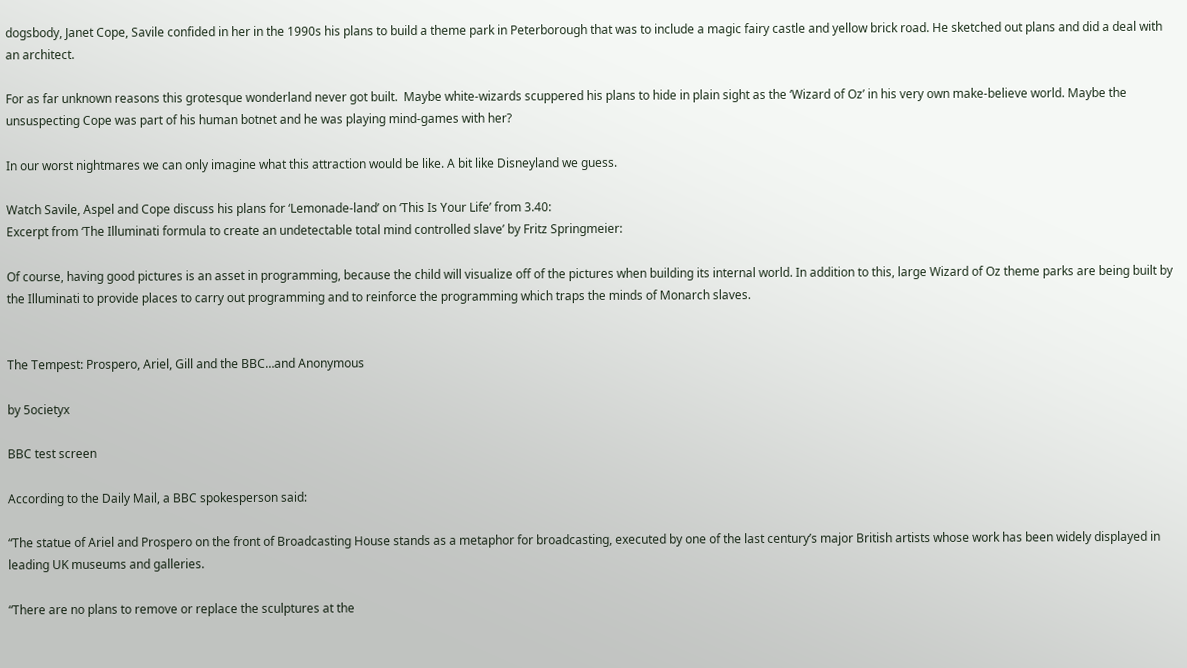dogsbody, Janet Cope, Savile confided in her in the 1990s his plans to build a theme park in Peterborough that was to include a magic fairy castle and yellow brick road. He sketched out plans and did a deal with an architect.

For as far unknown reasons this grotesque wonderland never got built.  Maybe white-wizards scuppered his plans to hide in plain sight as the ‘Wizard of Oz’ in his very own make-believe world. Maybe the unsuspecting Cope was part of his human botnet and he was playing mind-games with her?

In our worst nightmares we can only imagine what this attraction would be like. A bit like Disneyland we guess.

Watch Savile, Aspel and Cope discuss his plans for ‘Lemonade-land’ on ‘This Is Your Life’ from 3.40:
Excerpt from ‘The Illuminati formula to create an undetectable total mind controlled slave’ by Fritz Springmeier:

Of course, having good pictures is an asset in programming, because the child will visualize off of the pictures when building its internal world. In addition to this, large Wizard of Oz theme parks are being built by the Illuminati to provide places to carry out programming and to reinforce the programming which traps the minds of Monarch slaves.


The Tempest: Prospero, Ariel, Gill and the BBC…and Anonymous

by 5ocietyx

BBC test screen

According to the Daily Mail, a BBC spokesperson said:

“The statue of Ariel and Prospero on the front of Broadcasting House stands as a metaphor for broadcasting, executed by one of the last century’s major British artists whose work has been widely displayed in leading UK museums and galleries.

“There are no plans to remove or replace the sculptures at the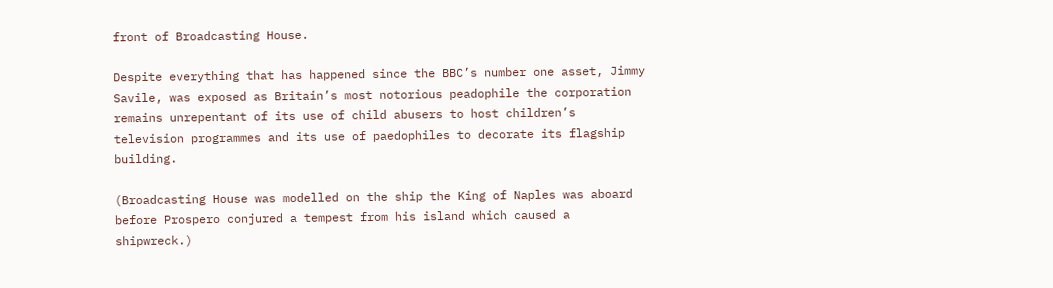front of Broadcasting House.

Despite everything that has happened since the BBC’s number one asset, Jimmy Savile, was exposed as Britain’s most notorious peadophile the corporation remains unrepentant of its use of child abusers to host children’s television programmes and its use of paedophiles to decorate its flagship building.

(Broadcasting House was modelled on the ship the King of Naples was aboard before Prospero conjured a tempest from his island which caused a shipwreck.)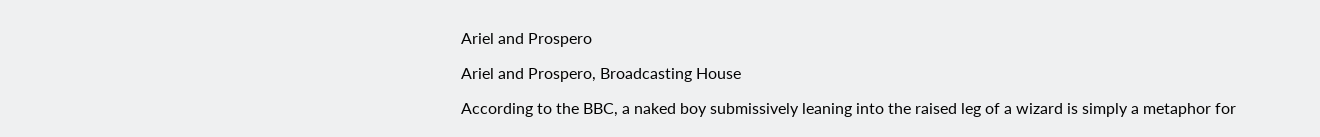Ariel and Prospero

Ariel and Prospero, Broadcasting House

According to the BBC, a naked boy submissively leaning into the raised leg of a wizard is simply a metaphor for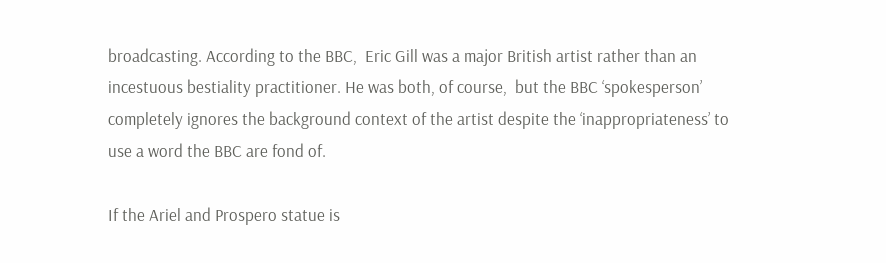broadcasting. According to the BBC,  Eric Gill was a major British artist rather than an incestuous bestiality practitioner. He was both, of course,  but the BBC ‘spokesperson’ completely ignores the background context of the artist despite the ‘inappropriateness’ to use a word the BBC are fond of.

If the Ariel and Prospero statue is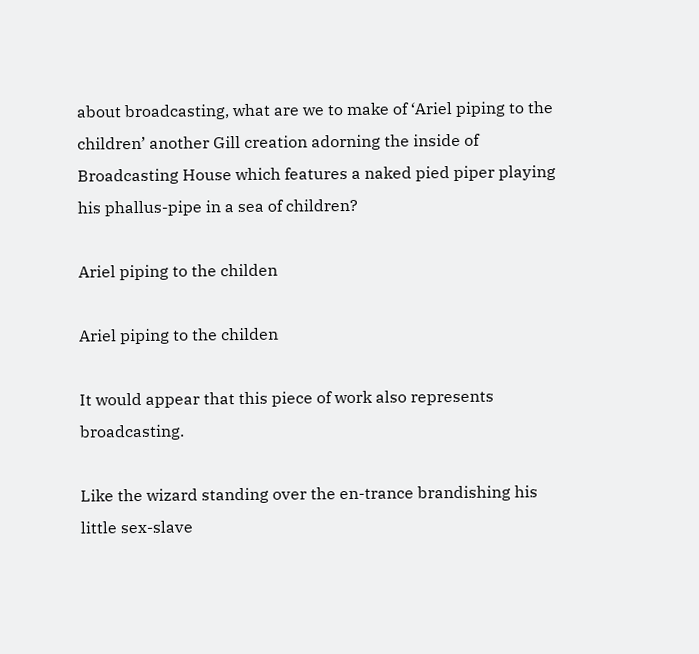about broadcasting, what are we to make of ‘Ariel piping to the children’ another Gill creation adorning the inside of Broadcasting House which features a naked pied piper playing his phallus-pipe in a sea of children?

Ariel piping to the childen

Ariel piping to the childen

It would appear that this piece of work also represents broadcasting.

Like the wizard standing over the en-trance brandishing his little sex-slave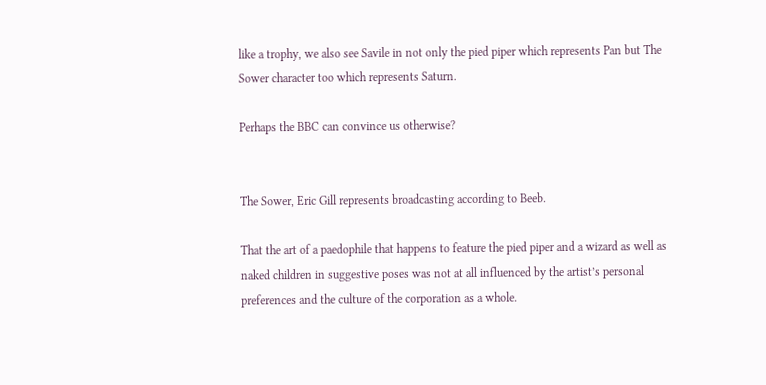like a trophy, we also see Savile in not only the pied piper which represents Pan but The Sower character too which represents Saturn.

Perhaps the BBC can convince us otherwise?


The Sower, Eric Gill represents broadcasting according to Beeb.

That the art of a paedophile that happens to feature the pied piper and a wizard as well as naked children in suggestive poses was not at all influenced by the artist’s personal preferences and the culture of the corporation as a whole.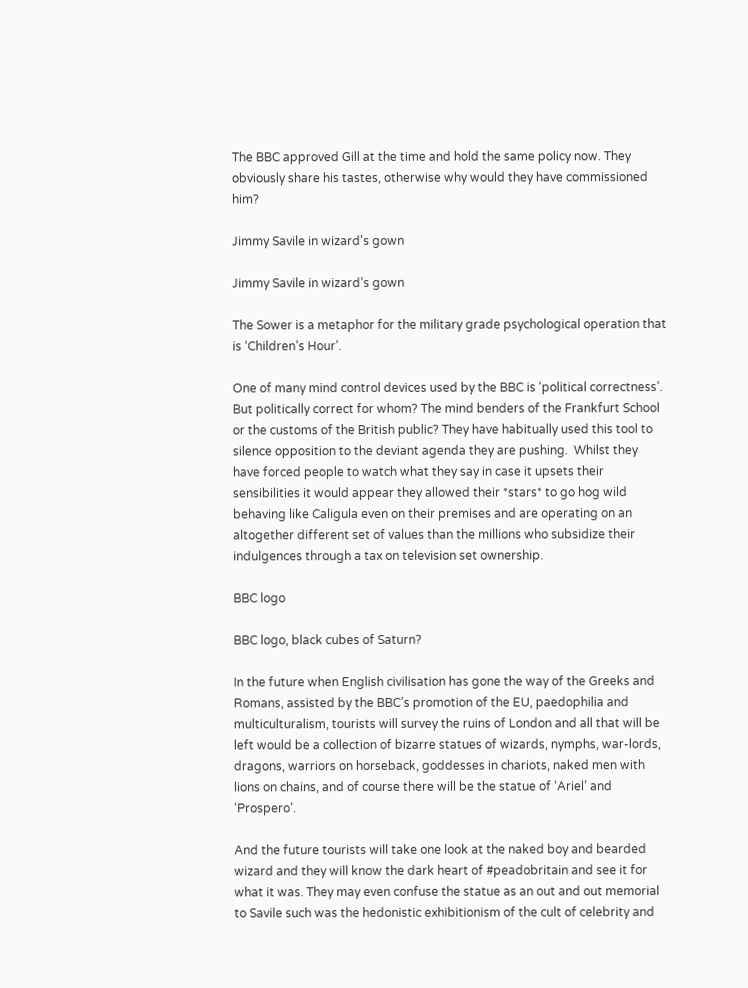The BBC approved Gill at the time and hold the same policy now. They obviously share his tastes, otherwise why would they have commissioned him?

Jimmy Savile in wizard's gown

Jimmy Savile in wizard’s gown

The Sower is a metaphor for the military grade psychological operation that is ‘Children’s Hour’.

One of many mind control devices used by the BBC is ‘political correctness’. But politically correct for whom? The mind benders of the Frankfurt School or the customs of the British public? They have habitually used this tool to silence opposition to the deviant agenda they are pushing.  Whilst they have forced people to watch what they say in case it upsets their sensibilities it would appear they allowed their *stars* to go hog wild behaving like Caligula even on their premises and are operating on an altogether different set of values than the millions who subsidize their indulgences through a tax on television set ownership.

BBC logo

BBC logo, black cubes of Saturn?

In the future when English civilisation has gone the way of the Greeks and Romans, assisted by the BBC’s promotion of the EU, paedophilia and multiculturalism, tourists will survey the ruins of London and all that will be left would be a collection of bizarre statues of wizards, nymphs, war-lords, dragons, warriors on horseback, goddesses in chariots, naked men with lions on chains, and of course there will be the statue of ‘Ariel’ and ‘Prospero’.

And the future tourists will take one look at the naked boy and bearded wizard and they will know the dark heart of #peadobritain and see it for what it was. They may even confuse the statue as an out and out memorial to Savile such was the hedonistic exhibitionism of the cult of celebrity and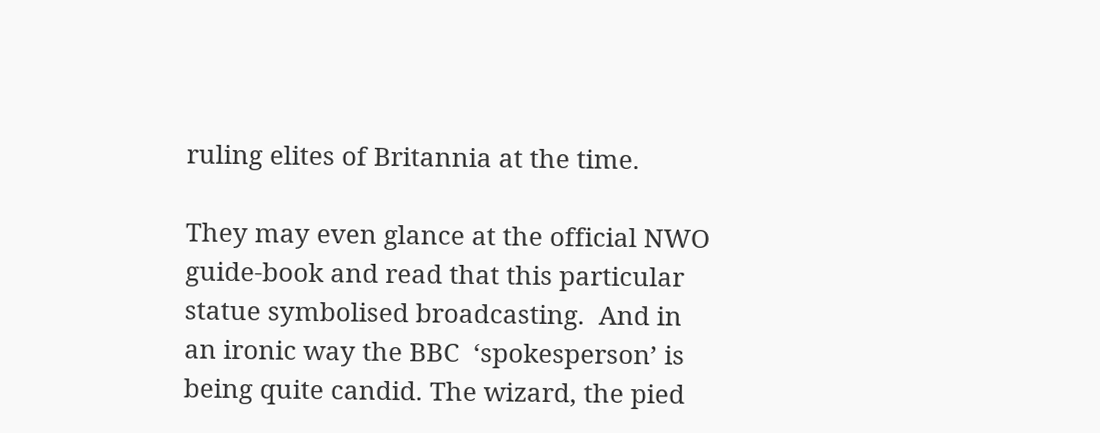ruling elites of Britannia at the time.

They may even glance at the official NWO guide-book and read that this particular statue symbolised broadcasting.  And in an ironic way the BBC  ‘spokesperson’ is being quite candid. The wizard, the pied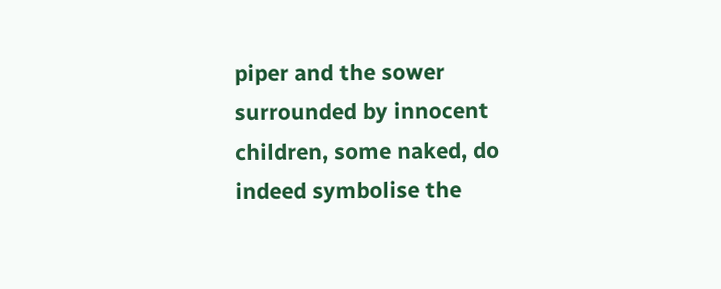piper and the sower surrounded by innocent children, some naked, do indeed symbolise the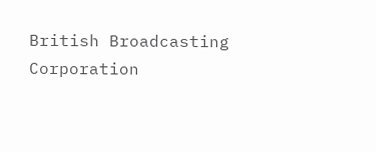British Broadcasting Corporation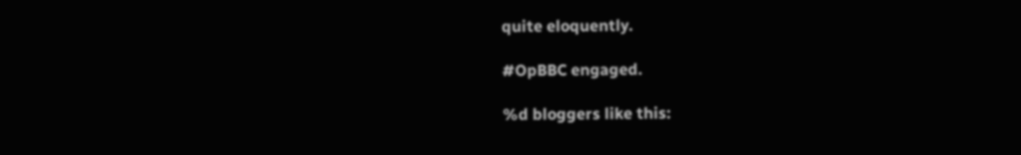quite eloquently.

#OpBBC engaged.

%d bloggers like this: